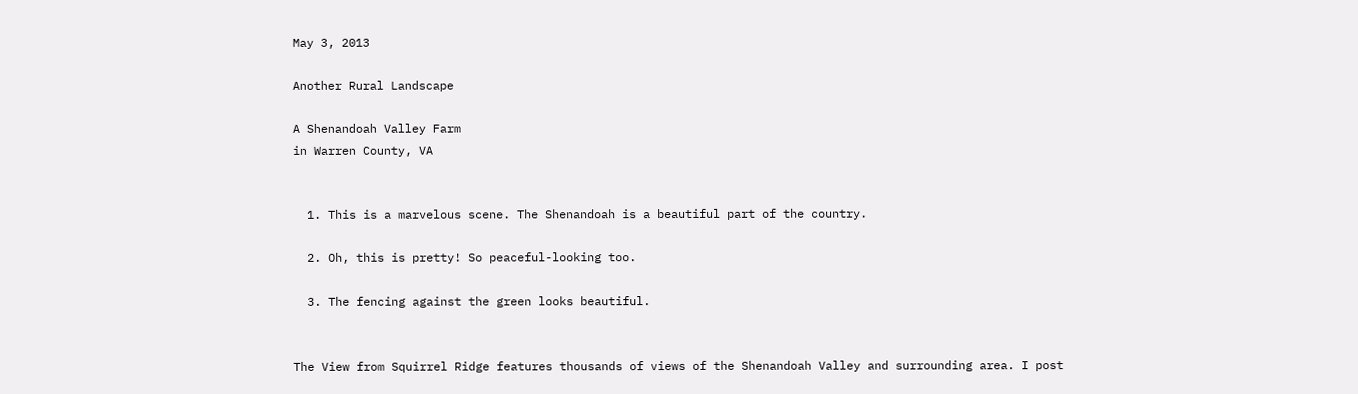May 3, 2013

Another Rural Landscape

A Shenandoah Valley Farm
in Warren County, VA


  1. This is a marvelous scene. The Shenandoah is a beautiful part of the country.

  2. Oh, this is pretty! So peaceful-looking too.

  3. The fencing against the green looks beautiful.


The View from Squirrel Ridge features thousands of views of the Shenandoah Valley and surrounding area. I post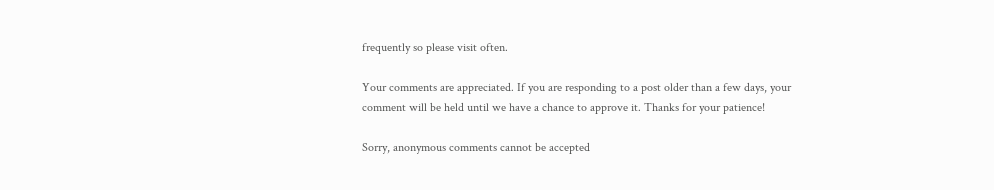frequently so please visit often.

Your comments are appreciated. If you are responding to a post older than a few days, your comment will be held until we have a chance to approve it. Thanks for your patience!

Sorry, anonymous comments cannot be accepted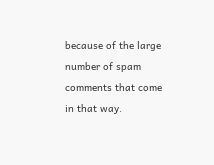because of the large number of spam comments that come in that way.